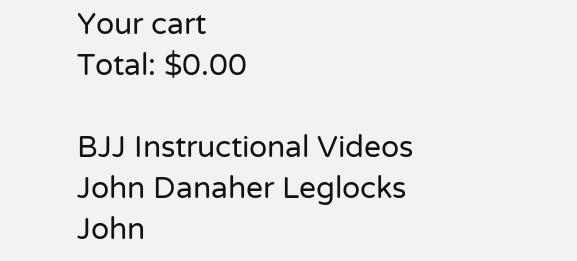Your cart
Total: $0.00

BJJ Instructional Videos
John Danaher Leglocks
John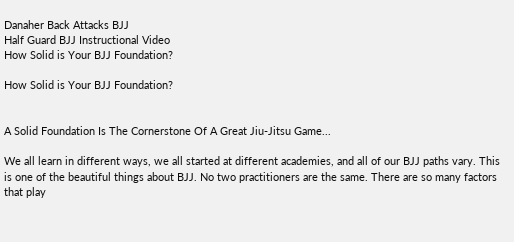Danaher Back Attacks BJJ
Half Guard BJJ Instructional Video
How Solid is Your BJJ Foundation?

How Solid is Your BJJ Foundation?


A Solid Foundation Is The Cornerstone Of A Great Jiu-Jitsu Game...

We all learn in different ways, we all started at different academies, and all of our BJJ paths vary. This is one of the beautiful things about BJJ. No two practitioners are the same. There are so many factors that play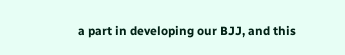a part in developing our BJJ, and this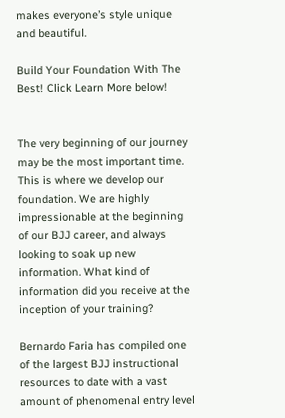makes everyone’s style unique and beautiful.

Build Your Foundation With The Best! Click Learn More below!


The very beginning of our journey may be the most important time. This is where we develop our foundation. We are highly impressionable at the beginning of our BJJ career, and always looking to soak up new information. What kind of information did you receive at the inception of your training?

Bernardo Faria has compiled one of the largest BJJ instructional resources to date with a vast amount of phenomenal entry level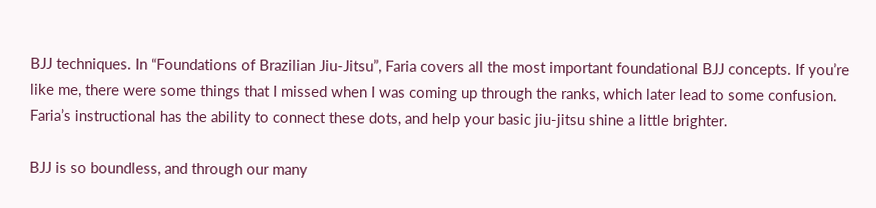BJJ techniques. In “Foundations of Brazilian Jiu-Jitsu”, Faria covers all the most important foundational BJJ concepts. If you’re like me, there were some things that I missed when I was coming up through the ranks, which later lead to some confusion. Faria’s instructional has the ability to connect these dots, and help your basic jiu-jitsu shine a little brighter.

BJJ is so boundless, and through our many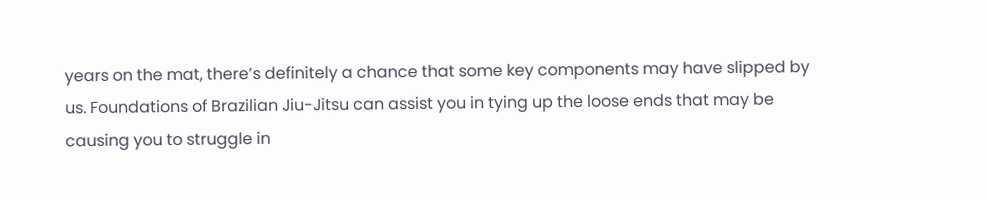years on the mat, there’s definitely a chance that some key components may have slipped by us. Foundations of Brazilian Jiu-Jitsu can assist you in tying up the loose ends that may be causing you to struggle in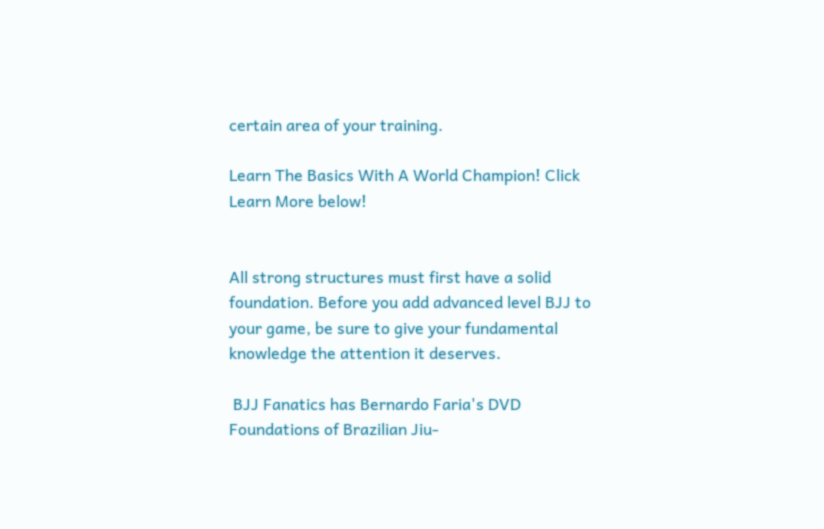certain area of your training.

Learn The Basics With A World Champion! Click Learn More below!


All strong structures must first have a solid foundation. Before you add advanced level BJJ to your game, be sure to give your fundamental knowledge the attention it deserves.

 BJJ Fanatics has Bernardo Faria's DVD Foundations of Brazilian Jiu-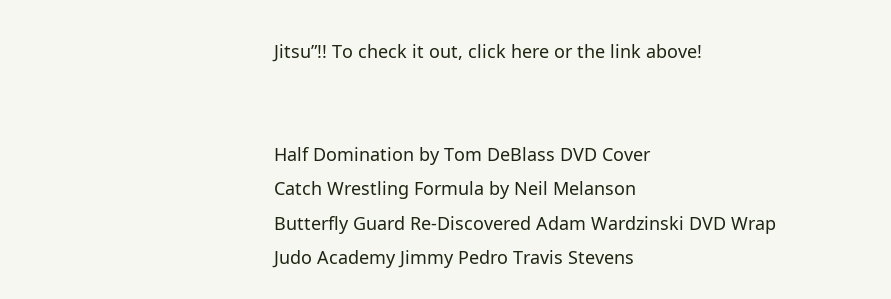Jitsu”!! To check it out, click here or the link above!


Half Domination by Tom DeBlass DVD Cover
Catch Wrestling Formula by Neil Melanson
Butterfly Guard Re-Discovered Adam Wardzinski DVD Wrap
Judo Academy Jimmy Pedro Travis Stevens